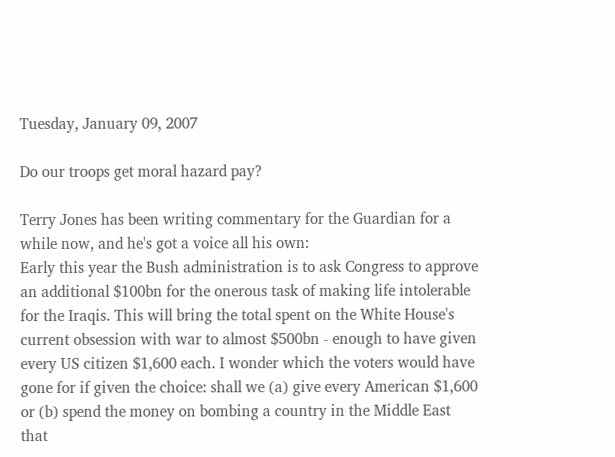Tuesday, January 09, 2007

Do our troops get moral hazard pay?

Terry Jones has been writing commentary for the Guardian for a while now, and he's got a voice all his own:
Early this year the Bush administration is to ask Congress to approve an additional $100bn for the onerous task of making life intolerable for the Iraqis. This will bring the total spent on the White House's current obsession with war to almost $500bn - enough to have given every US citizen $1,600 each. I wonder which the voters would have gone for if given the choice: shall we (a) give every American $1,600 or (b) spend the money on bombing a country in the Middle East that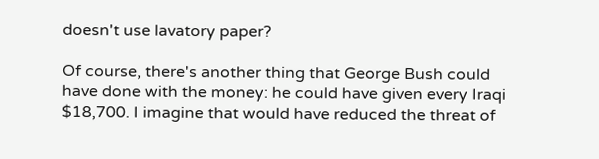doesn't use lavatory paper?

Of course, there's another thing that George Bush could have done with the money: he could have given every Iraqi $18,700. I imagine that would have reduced the threat of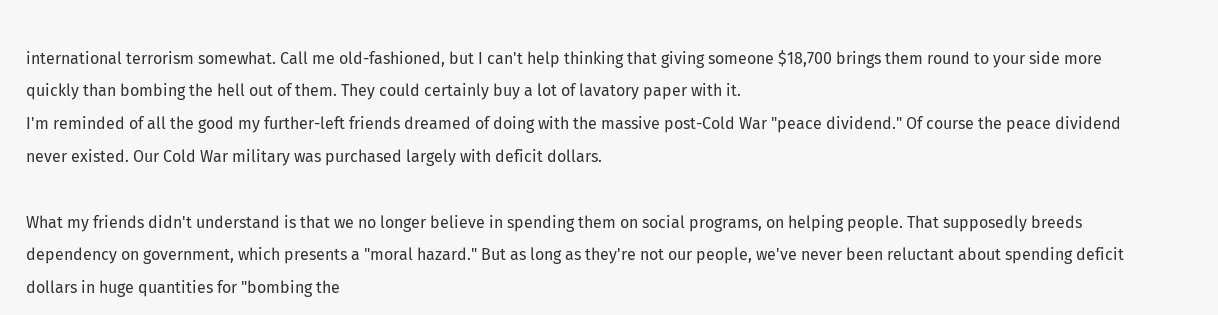international terrorism somewhat. Call me old-fashioned, but I can't help thinking that giving someone $18,700 brings them round to your side more quickly than bombing the hell out of them. They could certainly buy a lot of lavatory paper with it.
I'm reminded of all the good my further-left friends dreamed of doing with the massive post-Cold War "peace dividend." Of course the peace dividend never existed. Our Cold War military was purchased largely with deficit dollars.

What my friends didn't understand is that we no longer believe in spending them on social programs, on helping people. That supposedly breeds dependency on government, which presents a "moral hazard." But as long as they're not our people, we've never been reluctant about spending deficit dollars in huge quantities for "bombing the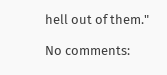hell out of them."

No comments: